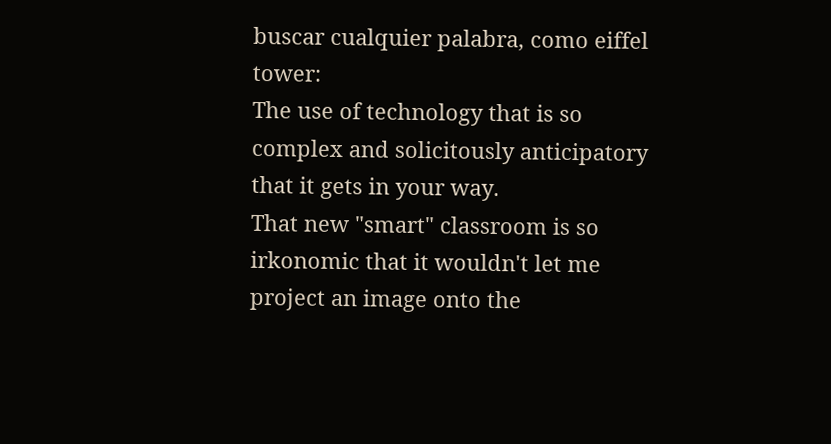buscar cualquier palabra, como eiffel tower:
The use of technology that is so complex and solicitously anticipatory that it gets in your way.
That new "smart" classroom is so irkonomic that it wouldn't let me project an image onto the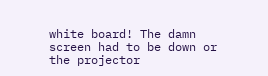white board! The damn screen had to be down or the projector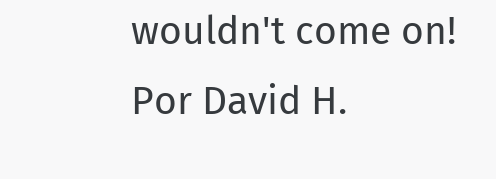wouldn't come on!
Por David H.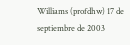Williams (profdhw) 17 de septiembre de 2003